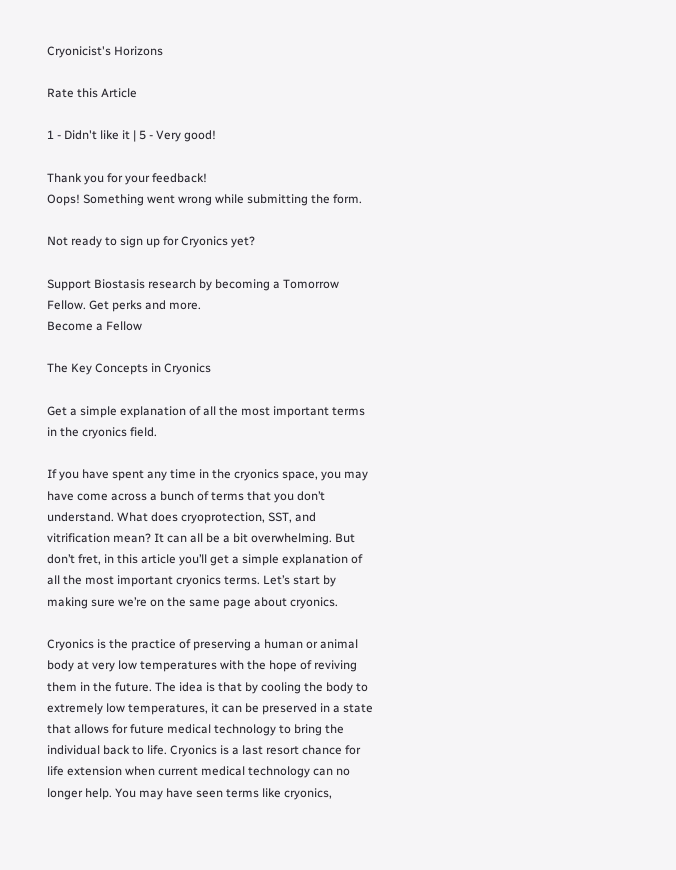Cryonicist's Horizons

Rate this Article

1 - Didn't like it | 5 - Very good!

Thank you for your feedback!
Oops! Something went wrong while submitting the form.

Not ready to sign up for Cryonics yet?

Support Biostasis research by becoming a Tomorrow Fellow. Get perks and more.
Become a Fellow

The Key Concepts in Cryonics

Get a simple explanation of all the most important terms in the cryonics field.

If you have spent any time in the cryonics space, you may have come across a bunch of terms that you don’t understand. What does cryoprotection, SST, and vitrification mean? It can all be a bit overwhelming. But don’t fret, in this article you’ll get a simple explanation of all the most important cryonics terms. Let’s start by making sure we’re on the same page about cryonics.

Cryonics is the practice of preserving a human or animal body at very low temperatures with the hope of reviving them in the future. The idea is that by cooling the body to extremely low temperatures, it can be preserved in a state that allows for future medical technology to bring the individual back to life. Cryonics is a last resort chance for life extension when current medical technology can no longer help. You may have seen terms like cryonics,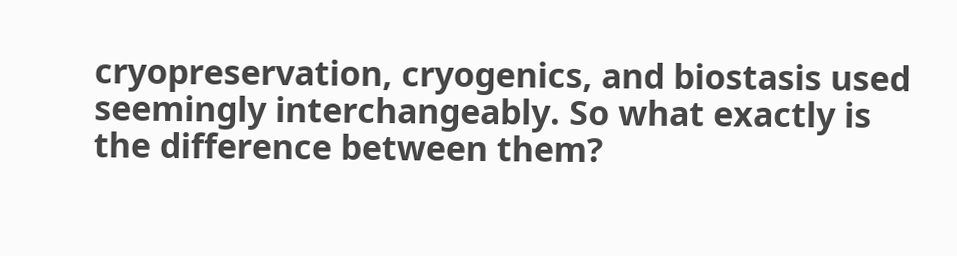cryopreservation, cryogenics, and biostasis used seemingly interchangeably. So what exactly is the difference between them?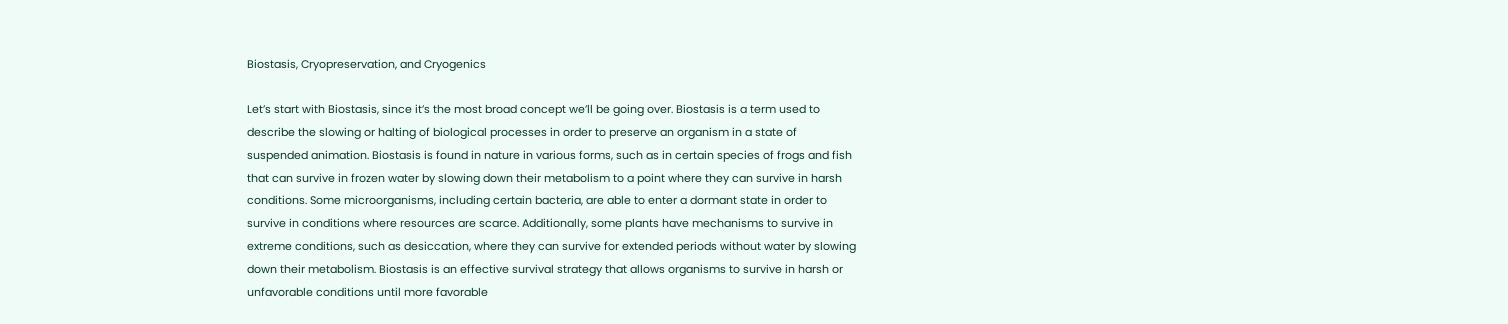Biostasis, Cryopreservation, and Cryogenics

Let’s start with Biostasis, since it’s the most broad concept we’ll be going over. Biostasis is a term used to describe the slowing or halting of biological processes in order to preserve an organism in a state of suspended animation. Biostasis is found in nature in various forms, such as in certain species of frogs and fish that can survive in frozen water by slowing down their metabolism to a point where they can survive in harsh conditions. Some microorganisms, including certain bacteria, are able to enter a dormant state in order to survive in conditions where resources are scarce. Additionally, some plants have mechanisms to survive in extreme conditions, such as desiccation, where they can survive for extended periods without water by slowing down their metabolism. Biostasis is an effective survival strategy that allows organisms to survive in harsh or unfavorable conditions until more favorable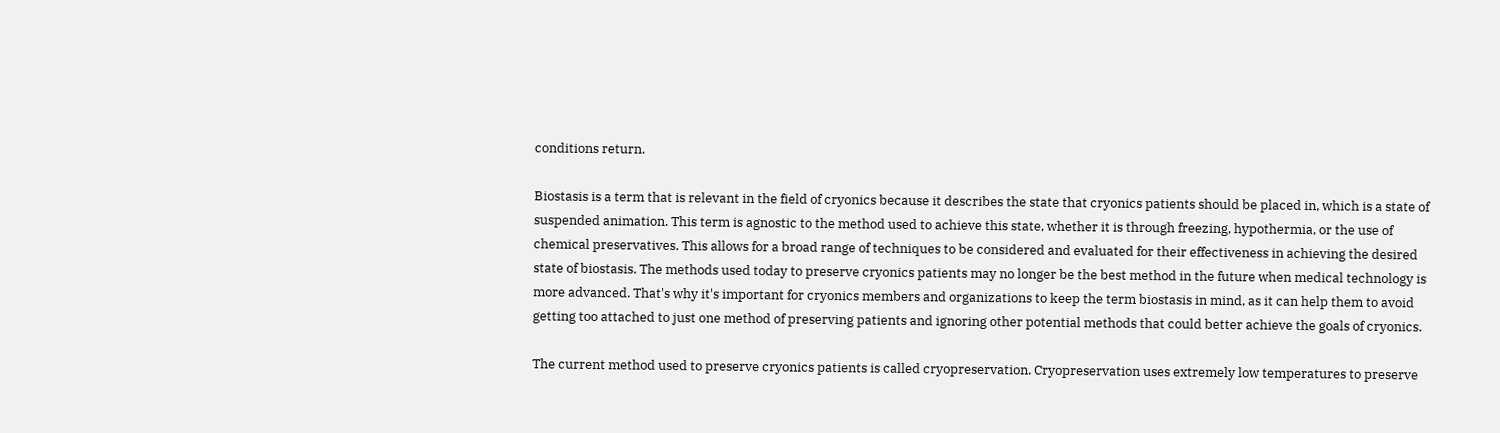conditions return.

Biostasis is a term that is relevant in the field of cryonics because it describes the state that cryonics patients should be placed in, which is a state of suspended animation. This term is agnostic to the method used to achieve this state, whether it is through freezing, hypothermia, or the use of chemical preservatives. This allows for a broad range of techniques to be considered and evaluated for their effectiveness in achieving the desired state of biostasis. The methods used today to preserve cryonics patients may no longer be the best method in the future when medical technology is more advanced. That's why it's important for cryonics members and organizations to keep the term biostasis in mind, as it can help them to avoid getting too attached to just one method of preserving patients and ignoring other potential methods that could better achieve the goals of cryonics.

The current method used to preserve cryonics patients is called cryopreservation. Cryopreservation uses extremely low temperatures to preserve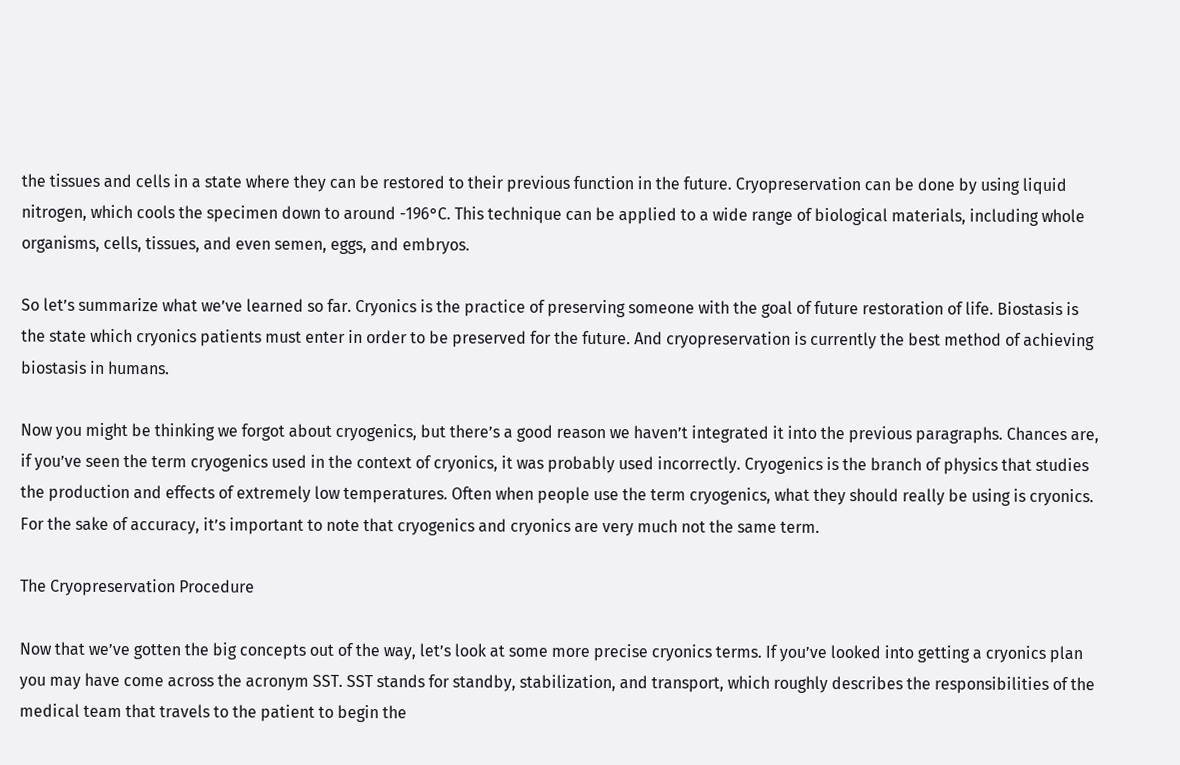the tissues and cells in a state where they can be restored to their previous function in the future. Cryopreservation can be done by using liquid nitrogen, which cools the specimen down to around -196°C. This technique can be applied to a wide range of biological materials, including whole organisms, cells, tissues, and even semen, eggs, and embryos.

So let’s summarize what we’ve learned so far. Cryonics is the practice of preserving someone with the goal of future restoration of life. Biostasis is the state which cryonics patients must enter in order to be preserved for the future. And cryopreservation is currently the best method of achieving biostasis in humans.

Now you might be thinking we forgot about cryogenics, but there’s a good reason we haven’t integrated it into the previous paragraphs. Chances are, if you’ve seen the term cryogenics used in the context of cryonics, it was probably used incorrectly. Cryogenics is the branch of physics that studies the production and effects of extremely low temperatures. Often when people use the term cryogenics, what they should really be using is cryonics. For the sake of accuracy, it’s important to note that cryogenics and cryonics are very much not the same term.

The Cryopreservation Procedure

Now that we’ve gotten the big concepts out of the way, let’s look at some more precise cryonics terms. If you’ve looked into getting a cryonics plan you may have come across the acronym SST. SST stands for standby, stabilization, and transport, which roughly describes the responsibilities of the medical team that travels to the patient to begin the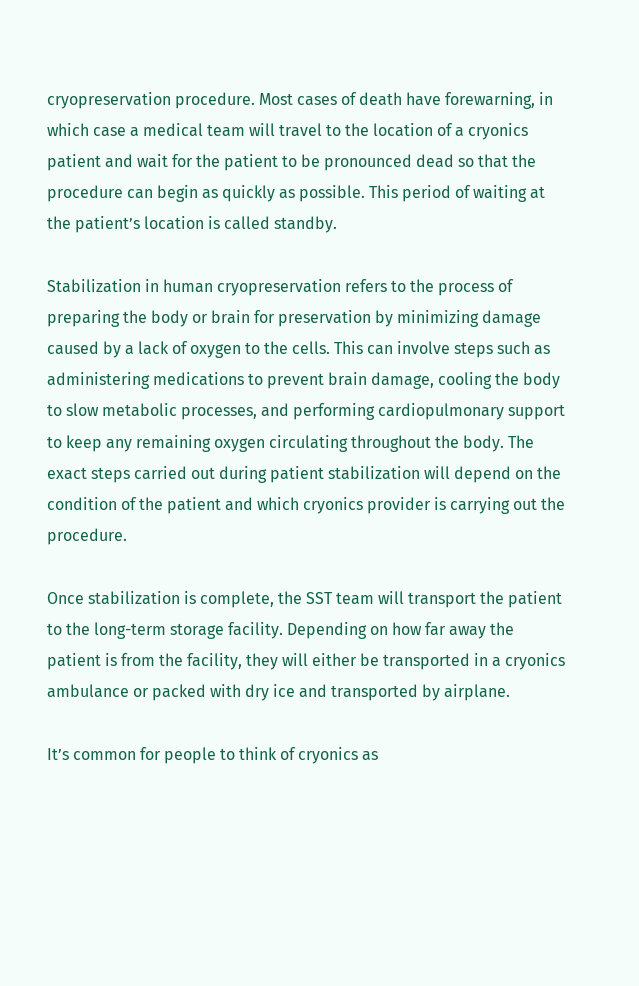cryopreservation procedure. Most cases of death have forewarning, in which case a medical team will travel to the location of a cryonics patient and wait for the patient to be pronounced dead so that the procedure can begin as quickly as possible. This period of waiting at the patient’s location is called standby.

Stabilization in human cryopreservation refers to the process of preparing the body or brain for preservation by minimizing damage caused by a lack of oxygen to the cells. This can involve steps such as administering medications to prevent brain damage, cooling the body to slow metabolic processes, and performing cardiopulmonary support to keep any remaining oxygen circulating throughout the body. The exact steps carried out during patient stabilization will depend on the condition of the patient and which cryonics provider is carrying out the procedure.

Once stabilization is complete, the SST team will transport the patient to the long-term storage facility. Depending on how far away the patient is from the facility, they will either be transported in a cryonics ambulance or packed with dry ice and transported by airplane.

It’s common for people to think of cryonics as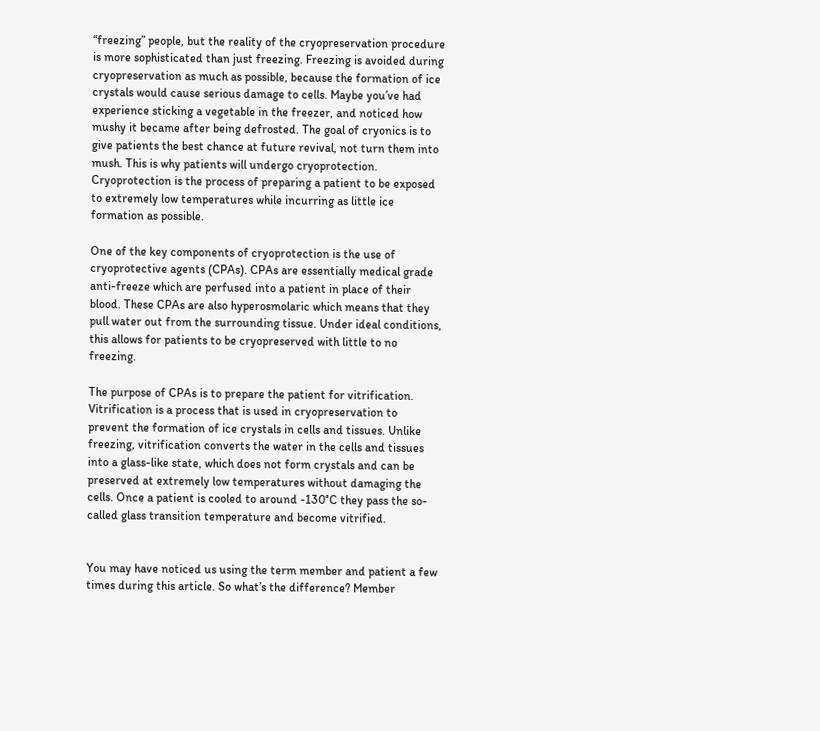“freezing” people, but the reality of the cryopreservation procedure is more sophisticated than just freezing. Freezing is avoided during cryopreservation as much as possible, because the formation of ice crystals would cause serious damage to cells. Maybe you’ve had experience sticking a vegetable in the freezer, and noticed how mushy it became after being defrosted. The goal of cryonics is to give patients the best chance at future revival, not turn them into mush. This is why patients will undergo cryoprotection. Cryoprotection is the process of preparing a patient to be exposed to extremely low temperatures while incurring as little ice formation as possible.

One of the key components of cryoprotection is the use of cryoprotective agents (CPAs). CPAs are essentially medical grade anti-freeze which are perfused into a patient in place of their blood. These CPAs are also hyperosmolaric which means that they pull water out from the surrounding tissue. Under ideal conditions, this allows for patients to be cryopreserved with little to no freezing.

The purpose of CPAs is to prepare the patient for vitrification. Vitrification is a process that is used in cryopreservation to prevent the formation of ice crystals in cells and tissues. Unlike freezing, vitrification converts the water in the cells and tissues into a glass-like state, which does not form crystals and can be preserved at extremely low temperatures without damaging the cells. Once a patient is cooled to around -130°C they pass the so-called glass transition temperature and become vitrified.


You may have noticed us using the term member and patient a few times during this article. So what’s the difference? Member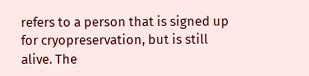refers to a person that is signed up for cryopreservation, but is still alive. The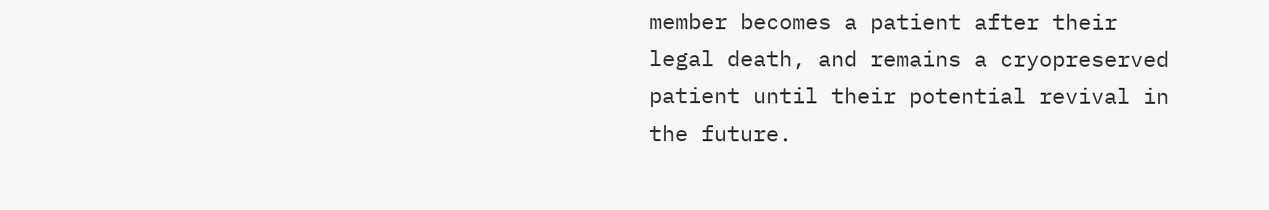member becomes a patient after their legal death, and remains a cryopreserved patient until their potential revival in the future.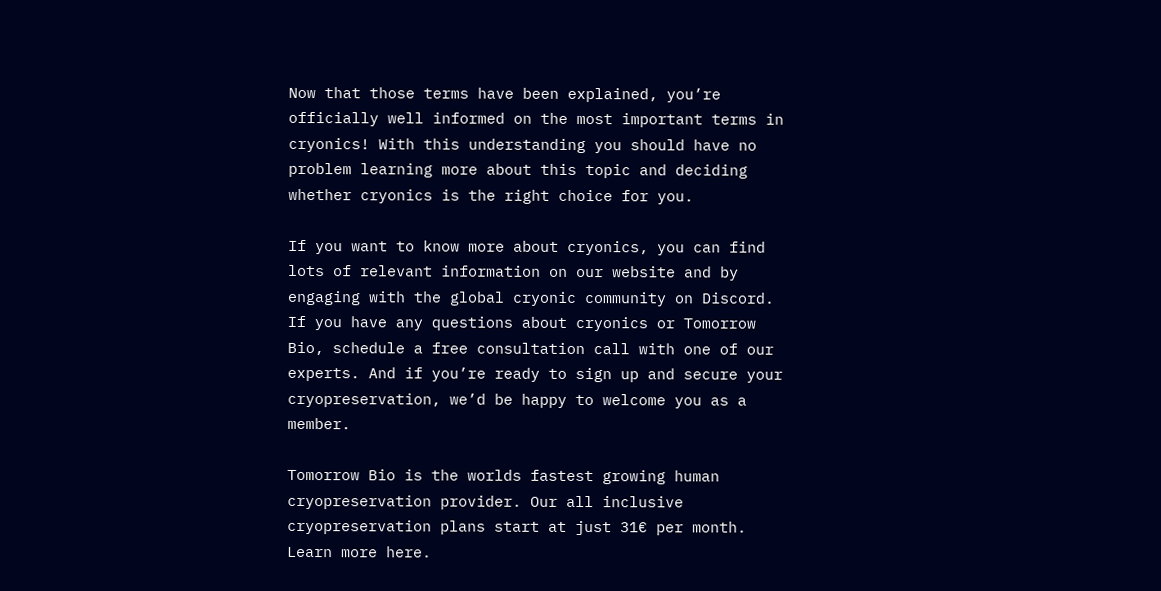Now that those terms have been explained, you’re officially well informed on the most important terms in cryonics! With this understanding you should have no problem learning more about this topic and deciding whether cryonics is the right choice for you.

If you want to know more about cryonics, you can find lots of relevant information on our website and by engaging with the global cryonic community on Discord. If you have any questions about cryonics or Tomorrow Bio, schedule a free consultation call with one of our experts. And if you’re ready to sign up and secure your cryopreservation, we’d be happy to welcome you as a member.

Tomorrow Bio is the worlds fastest growing human cryopreservation provider. Our all inclusive cryopreservation plans start at just 31€ per month. Learn more here.